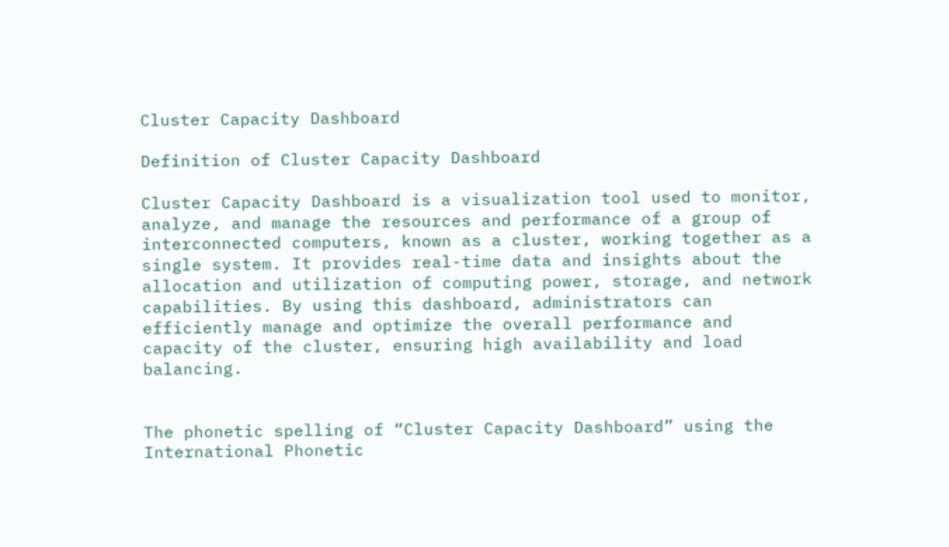Cluster Capacity Dashboard

Definition of Cluster Capacity Dashboard

Cluster Capacity Dashboard is a visualization tool used to monitor, analyze, and manage the resources and performance of a group of interconnected computers, known as a cluster, working together as a single system. It provides real-time data and insights about the allocation and utilization of computing power, storage, and network capabilities. By using this dashboard, administrators can efficiently manage and optimize the overall performance and capacity of the cluster, ensuring high availability and load balancing.


The phonetic spelling of “Cluster Capacity Dashboard” using the International Phonetic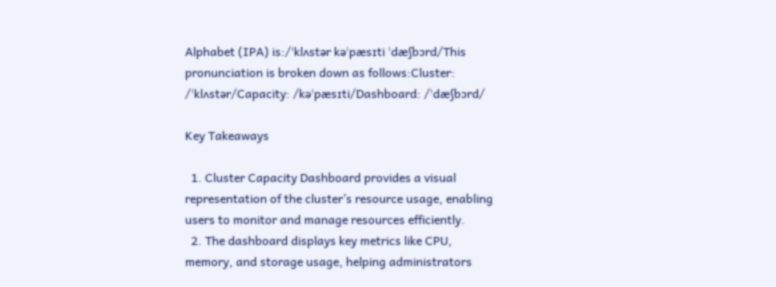Alphabet (IPA) is:/ˈklʌstər kəˈpæsɪti ˈdæʃbɔrd/This pronunciation is broken down as follows:Cluster: /ˈklʌstər/Capacity: /kəˈpæsɪti/Dashboard: /ˈdæʃbɔrd/

Key Takeaways

  1. Cluster Capacity Dashboard provides a visual representation of the cluster’s resource usage, enabling users to monitor and manage resources efficiently.
  2. The dashboard displays key metrics like CPU, memory, and storage usage, helping administrators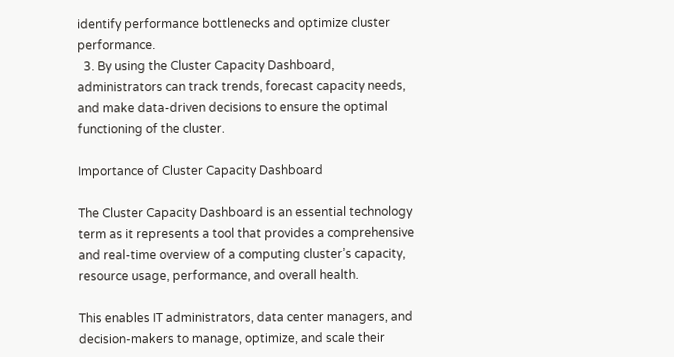identify performance bottlenecks and optimize cluster performance.
  3. By using the Cluster Capacity Dashboard, administrators can track trends, forecast capacity needs, and make data-driven decisions to ensure the optimal functioning of the cluster.

Importance of Cluster Capacity Dashboard

The Cluster Capacity Dashboard is an essential technology term as it represents a tool that provides a comprehensive and real-time overview of a computing cluster’s capacity, resource usage, performance, and overall health.

This enables IT administrators, data center managers, and decision-makers to manage, optimize, and scale their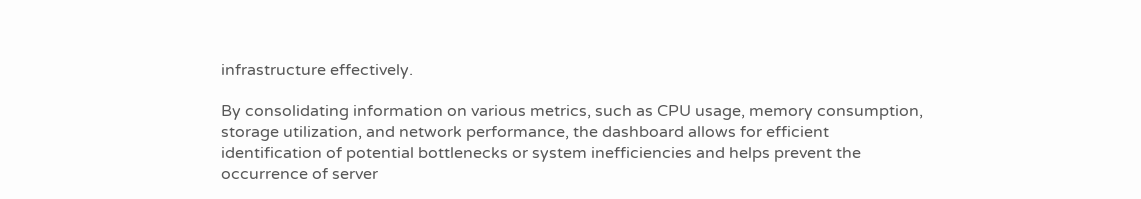infrastructure effectively.

By consolidating information on various metrics, such as CPU usage, memory consumption, storage utilization, and network performance, the dashboard allows for efficient identification of potential bottlenecks or system inefficiencies and helps prevent the occurrence of server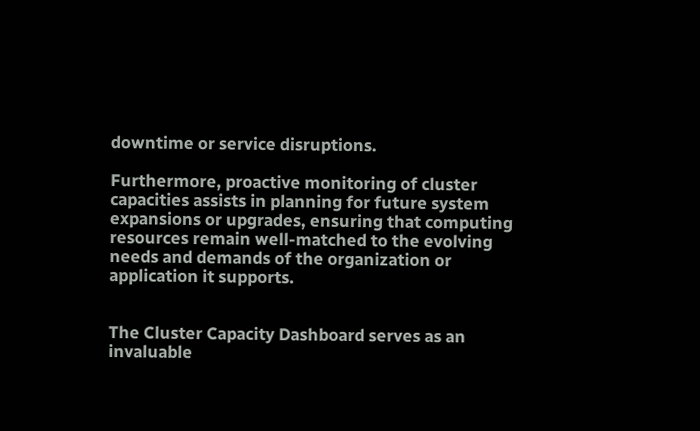downtime or service disruptions.

Furthermore, proactive monitoring of cluster capacities assists in planning for future system expansions or upgrades, ensuring that computing resources remain well-matched to the evolving needs and demands of the organization or application it supports.


The Cluster Capacity Dashboard serves as an invaluable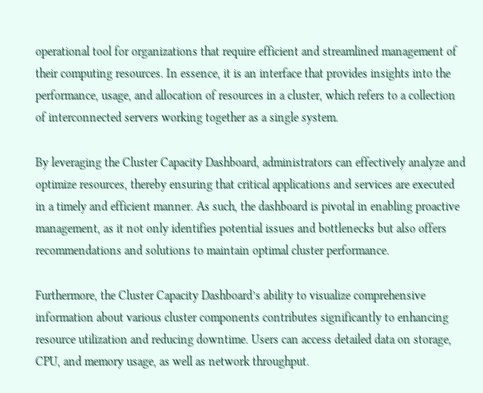operational tool for organizations that require efficient and streamlined management of their computing resources. In essence, it is an interface that provides insights into the performance, usage, and allocation of resources in a cluster, which refers to a collection of interconnected servers working together as a single system.

By leveraging the Cluster Capacity Dashboard, administrators can effectively analyze and optimize resources, thereby ensuring that critical applications and services are executed in a timely and efficient manner. As such, the dashboard is pivotal in enabling proactive management, as it not only identifies potential issues and bottlenecks but also offers recommendations and solutions to maintain optimal cluster performance.

Furthermore, the Cluster Capacity Dashboard’s ability to visualize comprehensive information about various cluster components contributes significantly to enhancing resource utilization and reducing downtime. Users can access detailed data on storage, CPU, and memory usage, as well as network throughput.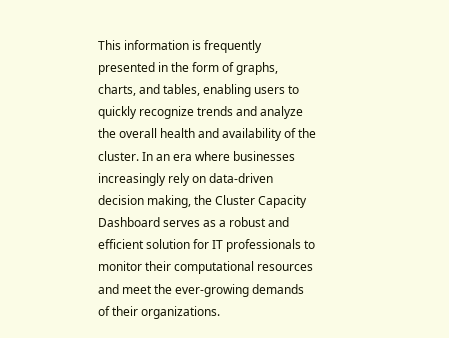This information is frequently presented in the form of graphs, charts, and tables, enabling users to quickly recognize trends and analyze the overall health and availability of the cluster. In an era where businesses increasingly rely on data-driven decision making, the Cluster Capacity Dashboard serves as a robust and efficient solution for IT professionals to monitor their computational resources and meet the ever-growing demands of their organizations.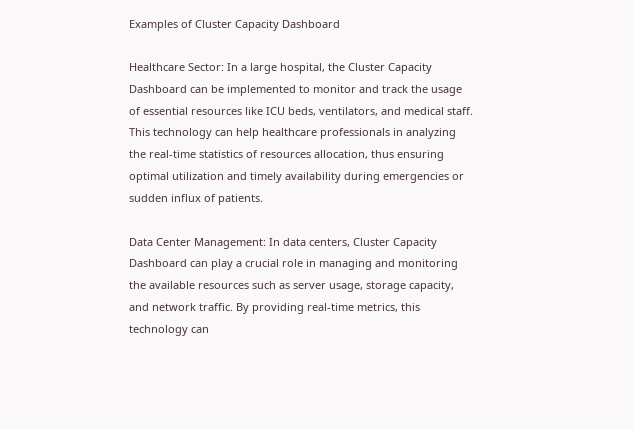Examples of Cluster Capacity Dashboard

Healthcare Sector: In a large hospital, the Cluster Capacity Dashboard can be implemented to monitor and track the usage of essential resources like ICU beds, ventilators, and medical staff. This technology can help healthcare professionals in analyzing the real-time statistics of resources allocation, thus ensuring optimal utilization and timely availability during emergencies or sudden influx of patients.

Data Center Management: In data centers, Cluster Capacity Dashboard can play a crucial role in managing and monitoring the available resources such as server usage, storage capacity, and network traffic. By providing real-time metrics, this technology can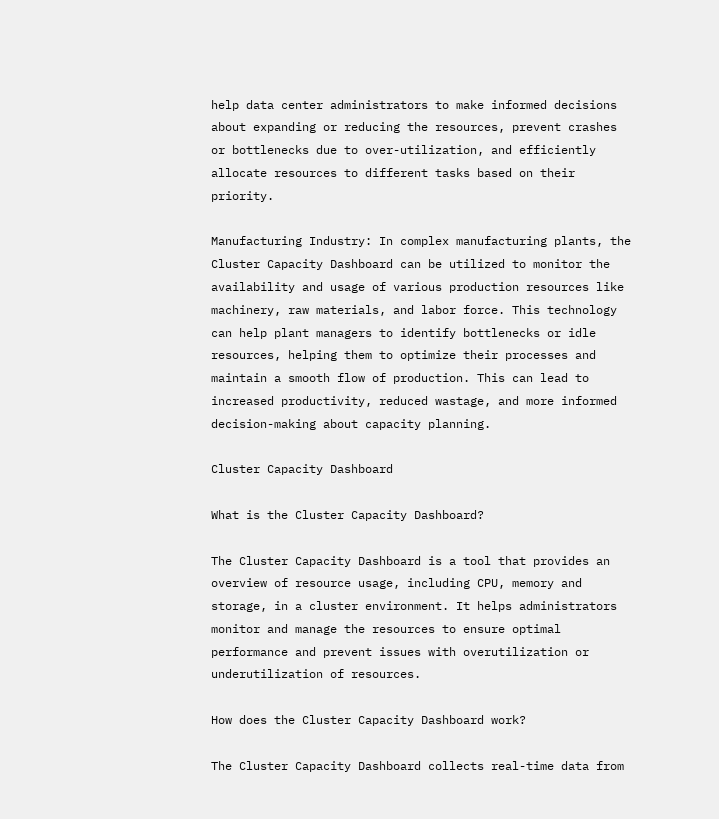help data center administrators to make informed decisions about expanding or reducing the resources, prevent crashes or bottlenecks due to over-utilization, and efficiently allocate resources to different tasks based on their priority.

Manufacturing Industry: In complex manufacturing plants, the Cluster Capacity Dashboard can be utilized to monitor the availability and usage of various production resources like machinery, raw materials, and labor force. This technology can help plant managers to identify bottlenecks or idle resources, helping them to optimize their processes and maintain a smooth flow of production. This can lead to increased productivity, reduced wastage, and more informed decision-making about capacity planning.

Cluster Capacity Dashboard

What is the Cluster Capacity Dashboard?

The Cluster Capacity Dashboard is a tool that provides an overview of resource usage, including CPU, memory and storage, in a cluster environment. It helps administrators monitor and manage the resources to ensure optimal performance and prevent issues with overutilization or underutilization of resources.

How does the Cluster Capacity Dashboard work?

The Cluster Capacity Dashboard collects real-time data from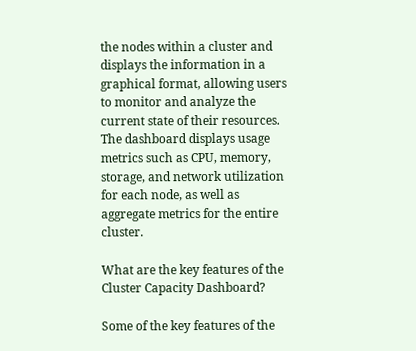the nodes within a cluster and displays the information in a graphical format, allowing users to monitor and analyze the current state of their resources. The dashboard displays usage metrics such as CPU, memory, storage, and network utilization for each node, as well as aggregate metrics for the entire cluster.

What are the key features of the Cluster Capacity Dashboard?

Some of the key features of the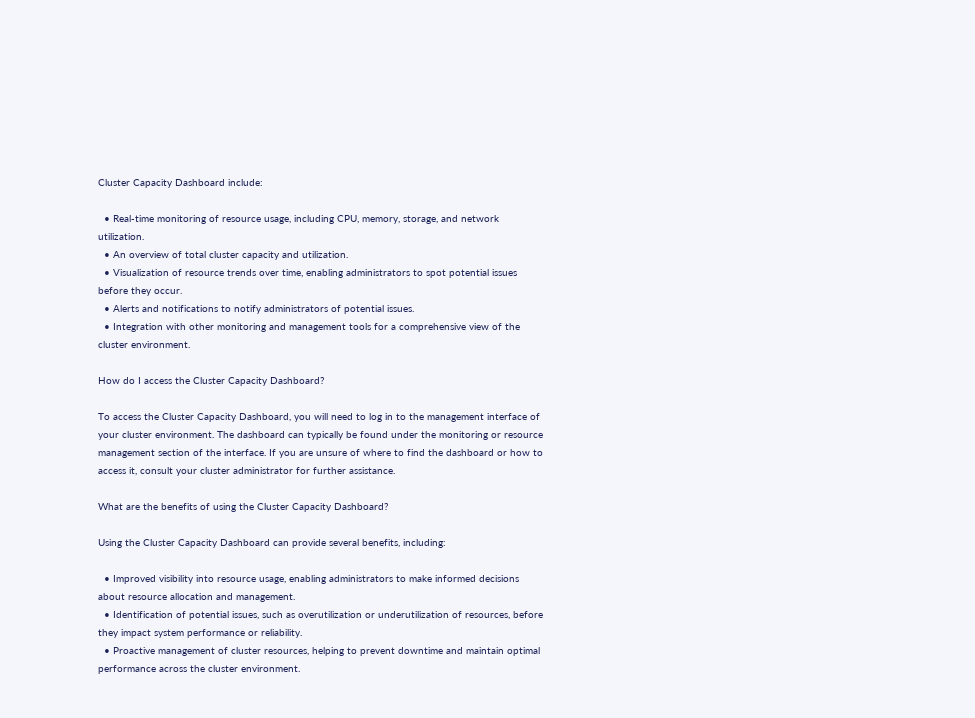Cluster Capacity Dashboard include:

  • Real-time monitoring of resource usage, including CPU, memory, storage, and network utilization.
  • An overview of total cluster capacity and utilization.
  • Visualization of resource trends over time, enabling administrators to spot potential issues before they occur.
  • Alerts and notifications to notify administrators of potential issues.
  • Integration with other monitoring and management tools for a comprehensive view of the cluster environment.

How do I access the Cluster Capacity Dashboard?

To access the Cluster Capacity Dashboard, you will need to log in to the management interface of your cluster environment. The dashboard can typically be found under the monitoring or resource management section of the interface. If you are unsure of where to find the dashboard or how to access it, consult your cluster administrator for further assistance.

What are the benefits of using the Cluster Capacity Dashboard?

Using the Cluster Capacity Dashboard can provide several benefits, including:

  • Improved visibility into resource usage, enabling administrators to make informed decisions about resource allocation and management.
  • Identification of potential issues, such as overutilization or underutilization of resources, before they impact system performance or reliability.
  • Proactive management of cluster resources, helping to prevent downtime and maintain optimal performance across the cluster environment.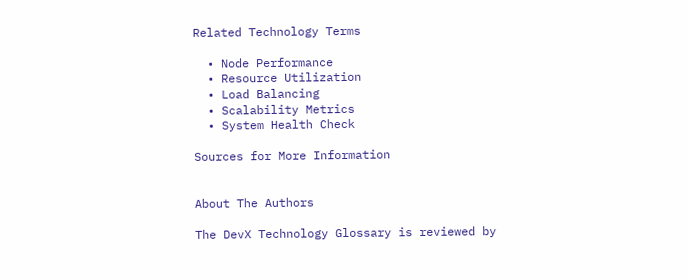Related Technology Terms

  • Node Performance
  • Resource Utilization
  • Load Balancing
  • Scalability Metrics
  • System Health Check

Sources for More Information


About The Authors

The DevX Technology Glossary is reviewed by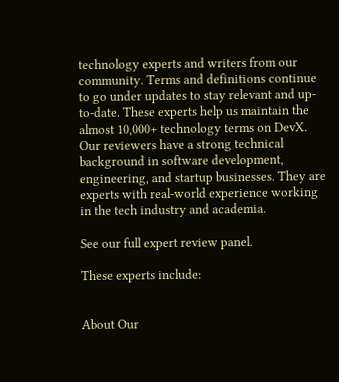technology experts and writers from our community. Terms and definitions continue to go under updates to stay relevant and up-to-date. These experts help us maintain the almost 10,000+ technology terms on DevX. Our reviewers have a strong technical background in software development, engineering, and startup businesses. They are experts with real-world experience working in the tech industry and academia.

See our full expert review panel.

These experts include:


About Our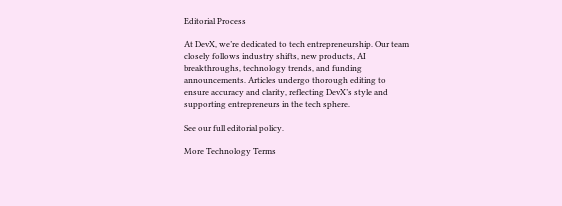Editorial Process

At DevX, we’re dedicated to tech entrepreneurship. Our team closely follows industry shifts, new products, AI breakthroughs, technology trends, and funding announcements. Articles undergo thorough editing to ensure accuracy and clarity, reflecting DevX’s style and supporting entrepreneurs in the tech sphere.

See our full editorial policy.

More Technology Terms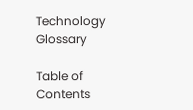Technology Glossary

Table of Contents